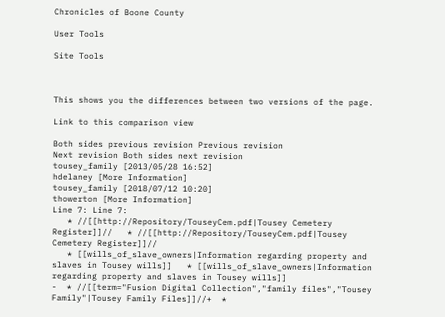Chronicles of Boone County

User Tools

Site Tools



This shows you the differences between two versions of the page.

Link to this comparison view

Both sides previous revision Previous revision
Next revision Both sides next revision
tousey_family [2013/05/28 16:52]
hdelaney [More Information]
tousey_family [2018/07/12 10:20]
thowerton [More Information]
Line 7: Line 7:
   * //[[http://Repository/TouseyCem.pdf|Tousey Cemetery Register]]//   * //[[http://Repository/TouseyCem.pdf|Tousey Cemetery Register]]//
   * [[wills_of_slave_owners|Information regarding property and slaves in Tousey wills]]   * [[wills_of_slave_owners|Information regarding property and slaves in Tousey wills]]
-  * //[[term="Fusion Digital Collection","family files","Tousey Family"|Tousey Family Files]]//+  *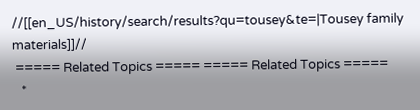//[[en_US/history/search/results?qu=tousey&te=|Tousey family materials]]//
 ===== Related Topics ===== ===== Related Topics =====
   *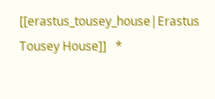[[erastus_tousey_house|Erastus Tousey House]]   *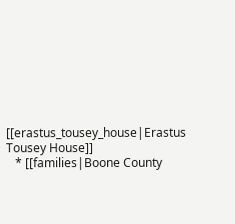[[erastus_tousey_house|Erastus Tousey House]]
   * [[families|Boone County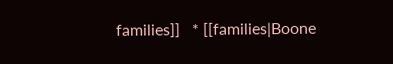families]]   * [[families|Boone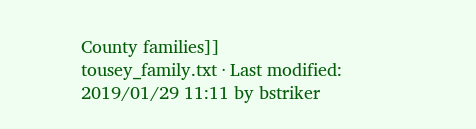County families]]
tousey_family.txt · Last modified: 2019/01/29 11:11 by bstriker